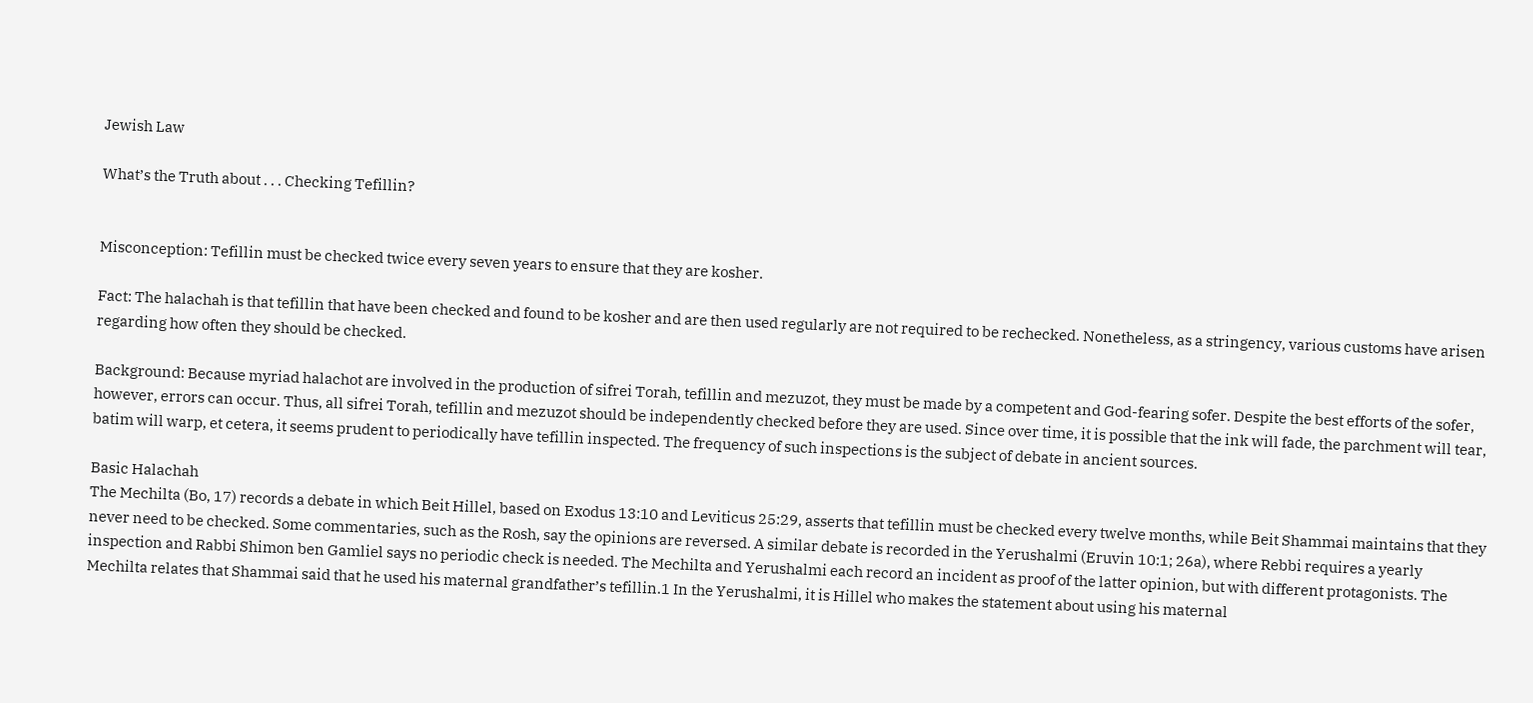Jewish Law

What’s the Truth about . . . Checking Tefillin?


Misconception: Tefillin must be checked twice every seven years to ensure that they are kosher.

Fact: The halachah is that tefillin that have been checked and found to be kosher and are then used regularly are not required to be rechecked. Nonetheless, as a stringency, various customs have arisen regarding how often they should be checked.

Background: Because myriad halachot are involved in the production of sifrei Torah, tefillin and mezuzot, they must be made by a competent and God-fearing sofer. Despite the best efforts of the sofer, however, errors can occur. Thus, all sifrei Torah, tefillin and mezuzot should be independently checked before they are used. Since over time, it is possible that the ink will fade, the parchment will tear, batim will warp, et cetera, it seems prudent to periodically have tefillin inspected. The frequency of such inspections is the subject of debate in ancient sources.

Basic Halachah
The Mechilta (Bo, 17) records a debate in which Beit Hillel, based on Exodus 13:10 and Leviticus 25:29, asserts that tefillin must be checked every twelve months, while Beit Shammai maintains that they never need to be checked. Some commentaries, such as the Rosh, say the opinions are reversed. A similar debate is recorded in the Yerushalmi (Eruvin 10:1; 26a), where Rebbi requires a yearly inspection and Rabbi Shimon ben Gamliel says no periodic check is needed. The Mechilta and Yerushalmi each record an incident as proof of the latter opinion, but with different protagonists. The Mechilta relates that Shammai said that he used his maternal grandfather’s tefillin.1 In the Yerushalmi, it is Hillel who makes the statement about using his maternal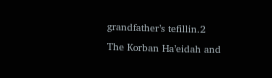grandfather’s tefillin.2 The Korban Ha’eidah and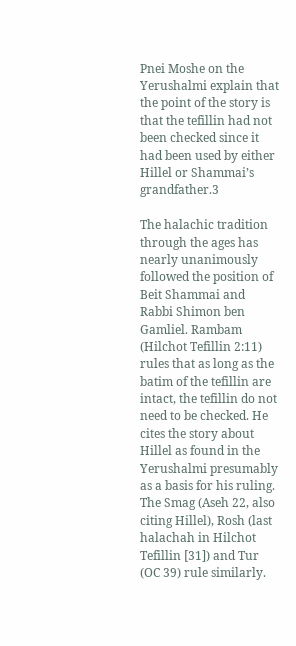Pnei Moshe on the Yerushalmi explain that the point of the story is that the tefillin had not been checked since it had been used by either Hillel or Shammai’s grandfather.3

The halachic tradition through the ages has nearly unanimously followed the position of Beit Shammai and Rabbi Shimon ben Gamliel. Rambam (Hilchot Tefillin 2:11) rules that as long as the batim of the tefillin are intact, the tefillin do not need to be checked. He cites the story about Hillel as found in the Yerushalmi presumably as a basis for his ruling. The Smag (Aseh 22, also citing Hillel), Rosh (last halachah in Hilchot Tefillin [31]) and Tur (OC 39) rule similarly.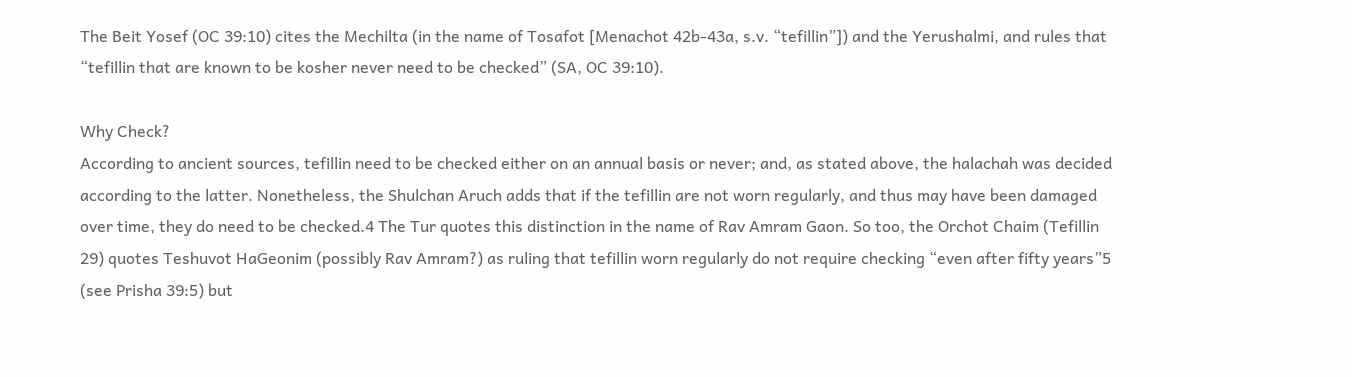The Beit Yosef (OC 39:10) cites the Mechilta (in the name of Tosafot [Menachot 42b-43a, s.v. “tefillin”]) and the Yerushalmi, and rules that “tefillin that are known to be kosher never need to be checked” (SA, OC 39:10).

Why Check?
According to ancient sources, tefillin need to be checked either on an annual basis or never; and, as stated above, the halachah was decided according to the latter. Nonetheless, the Shulchan Aruch adds that if the tefillin are not worn regularly, and thus may have been damaged over time, they do need to be checked.4 The Tur quotes this distinction in the name of Rav Amram Gaon. So too, the Orchot Chaim (Tefillin 29) quotes Teshuvot HaGeonim (possibly Rav Amram?) as ruling that tefillin worn regularly do not require checking “even after fifty years”5 (see Prisha 39:5) but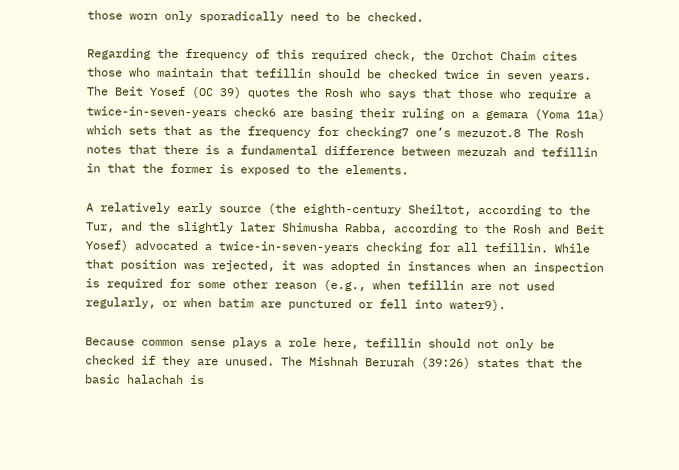those worn only sporadically need to be checked.

Regarding the frequency of this required check, the Orchot Chaim cites those who maintain that tefillin should be checked twice in seven years. The Beit Yosef (OC 39) quotes the Rosh who says that those who require a twice-in-seven-years check6 are basing their ruling on a gemara (Yoma 11a) which sets that as the frequency for checking7 one’s mezuzot.8 The Rosh notes that there is a fundamental difference between mezuzah and tefillin in that the former is exposed to the elements.

A relatively early source (the eighth-century Sheiltot, according to the Tur, and the slightly later Shimusha Rabba, according to the Rosh and Beit Yosef) advocated a twice-in-seven-years checking for all tefillin. While that position was rejected, it was adopted in instances when an inspection is required for some other reason (e.g., when tefillin are not used regularly, or when batim are punctured or fell into water9).

Because common sense plays a role here, tefillin should not only be checked if they are unused. The Mishnah Berurah (39:26) states that the basic halachah is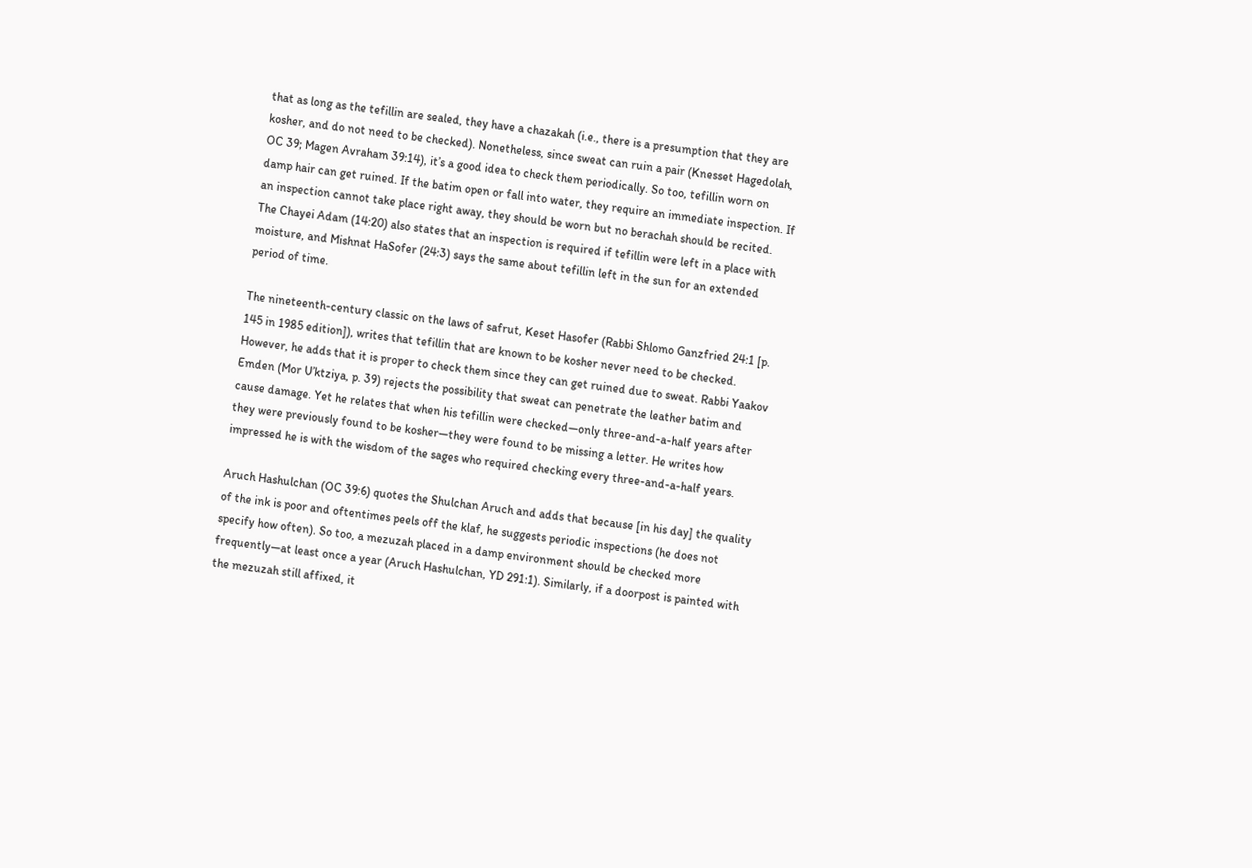that as long as the tefillin are sealed, they have a chazakah (i.e., there is a presumption that they are kosher, and do not need to be checked). Nonetheless, since sweat can ruin a pair (Knesset Hagedolah, OC 39; Magen Avraham 39:14), it’s a good idea to check them periodically. So too, tefillin worn on damp hair can get ruined. If the batim open or fall into water, they require an immediate inspection. If an inspection cannot take place right away, they should be worn but no berachah should be recited. The Chayei Adam (14:20) also states that an inspection is required if tefillin were left in a place with moisture, and Mishnat HaSofer (24:3) says the same about tefillin left in the sun for an extended period of time.

The nineteenth-century classic on the laws of safrut, Keset Hasofer (Rabbi Shlomo Ganzfried 24:1 [p. 145 in 1985 edition]), writes that tefillin that are known to be kosher never need to be checked. However, he adds that it is proper to check them since they can get ruined due to sweat. Rabbi Yaakov Emden (Mor U’ktziya, p. 39) rejects the possibility that sweat can penetrate the leather batim and cause damage. Yet he relates that when his tefillin were checked—only three-and-a-half years after they were previously found to be kosher—they were found to be missing a letter. He writes how impressed he is with the wisdom of the sages who required checking every three-and-a-half years.

Aruch Hashulchan (OC 39:6) quotes the Shulchan Aruch and adds that because [in his day] the quality of the ink is poor and oftentimes peels off the klaf, he suggests periodic inspections (he does not specify how often). So too, a mezuzah placed in a damp environment should be checked more frequently—at least once a year (Aruch Hashulchan, YD 291:1). Similarly, if a doorpost is painted with the mezuzah still affixed, it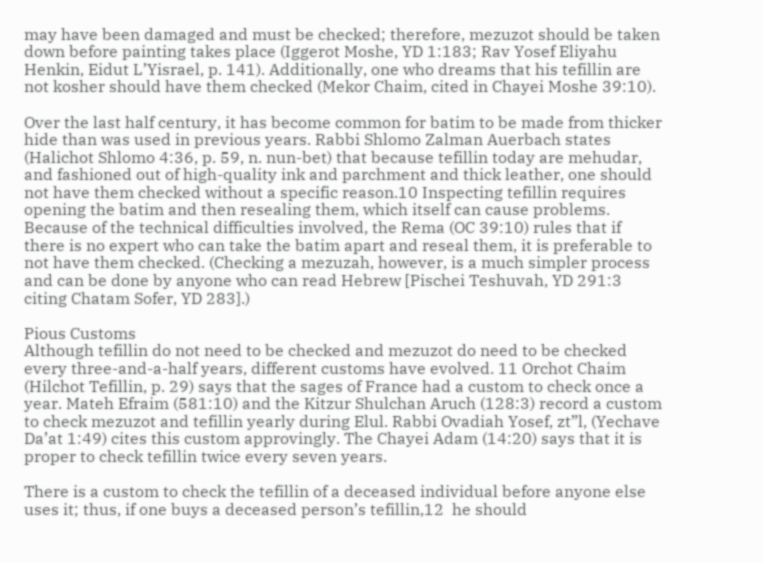may have been damaged and must be checked; therefore, mezuzot should be taken down before painting takes place (Iggerot Moshe, YD 1:183; Rav Yosef Eliyahu Henkin, Eidut L’Yisrael, p. 141). Additionally, one who dreams that his tefillin are not kosher should have them checked (Mekor Chaim, cited in Chayei Moshe 39:10).

Over the last half century, it has become common for batim to be made from thicker hide than was used in previous years. Rabbi Shlomo Zalman Auerbach states (Halichot Shlomo 4:36, p. 59, n. nun-bet) that because tefillin today are mehudar, and fashioned out of high-quality ink and parchment and thick leather, one should not have them checked without a specific reason.10 Inspecting tefillin requires opening the batim and then resealing them, which itself can cause problems. Because of the technical difficulties involved, the Rema (OC 39:10) rules that if there is no expert who can take the batim apart and reseal them, it is preferable to not have them checked. (Checking a mezuzah, however, is a much simpler process and can be done by anyone who can read Hebrew [Pischei Teshuvah, YD 291:3 citing Chatam Sofer, YD 283].)

Pious Customs
Although tefillin do not need to be checked and mezuzot do need to be checked every three-and-a-half years, different customs have evolved. 11 Orchot Chaim (Hilchot Tefillin, p. 29) says that the sages of France had a custom to check once a year. Mateh Efraim (581:10) and the Kitzur Shulchan Aruch (128:3) record a custom to check mezuzot and tefillin yearly during Elul. Rabbi Ovadiah Yosef, zt”l, (Yechave Da’at 1:49) cites this custom approvingly. The Chayei Adam (14:20) says that it is proper to check tefillin twice every seven years.

There is a custom to check the tefillin of a deceased individual before anyone else uses it; thus, if one buys a deceased person’s tefillin,12  he should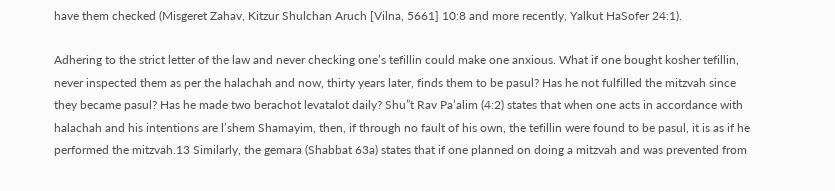have them checked (Misgeret Zahav, Kitzur Shulchan Aruch [Vilna, 5661] 10:8 and more recently, Yalkut HaSofer 24:1).

Adhering to the strict letter of the law and never checking one’s tefillin could make one anxious. What if one bought kosher tefillin, never inspected them as per the halachah and now, thirty years later, finds them to be pasul? Has he not fulfilled the mitzvah since they became pasul? Has he made two berachot levatalot daily? Shu”t Rav Pa’alim (4:2) states that when one acts in accordance with halachah and his intentions are l’shem Shamayim, then, if through no fault of his own, the tefillin were found to be pasul, it is as if he performed the mitzvah.13 Similarly, the gemara (Shabbat 63a) states that if one planned on doing a mitzvah and was prevented from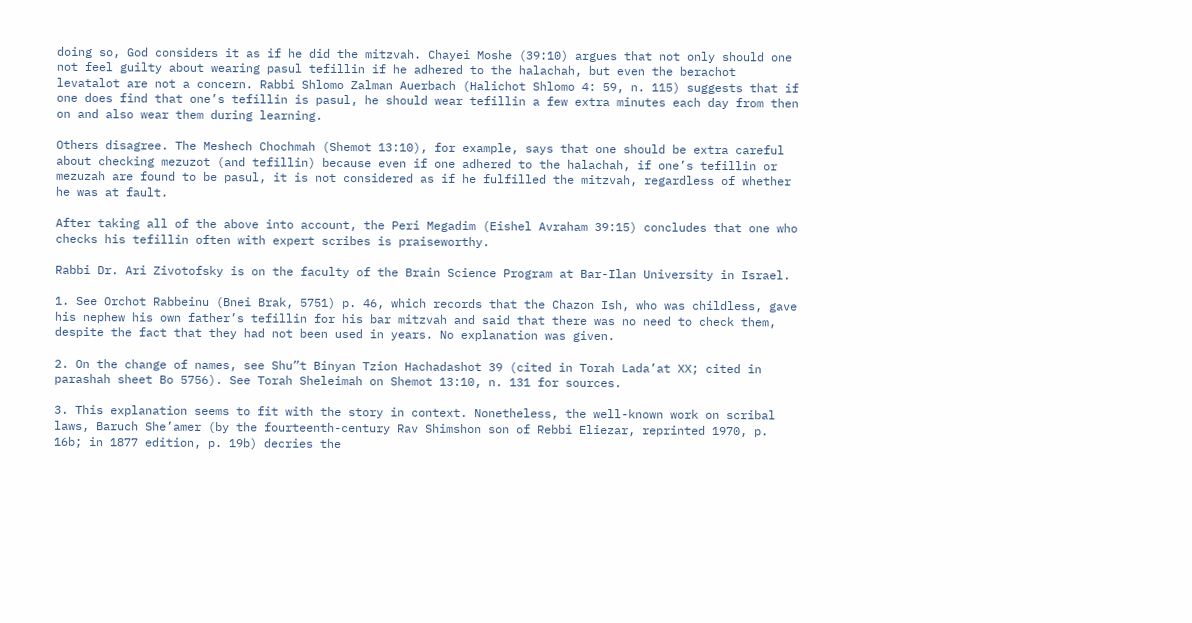doing so, God considers it as if he did the mitzvah. Chayei Moshe (39:10) argues that not only should one not feel guilty about wearing pasul tefillin if he adhered to the halachah, but even the berachot levatalot are not a concern. Rabbi Shlomo Zalman Auerbach (Halichot Shlomo 4: 59, n. 115) suggests that if one does find that one’s tefillin is pasul, he should wear tefillin a few extra minutes each day from then on and also wear them during learning.

Others disagree. The Meshech Chochmah (Shemot 13:10), for example, says that one should be extra careful about checking mezuzot (and tefillin) because even if one adhered to the halachah, if one’s tefillin or mezuzah are found to be pasul, it is not considered as if he fulfilled the mitzvah, regardless of whether he was at fault.

After taking all of the above into account, the Peri Megadim (Eishel Avraham 39:15) concludes that one who checks his tefillin often with expert scribes is praiseworthy.

Rabbi Dr. Ari Zivotofsky is on the faculty of the Brain Science Program at Bar-Ilan University in Israel.

1. See Orchot Rabbeinu (Bnei Brak, 5751) p. 46, which records that the Chazon Ish, who was childless, gave his nephew his own father’s tefillin for his bar mitzvah and said that there was no need to check them, despite the fact that they had not been used in years. No explanation was given.

2. On the change of names, see Shu”t Binyan Tzion Hachadashot 39 (cited in Torah Lada’at XX; cited in parashah sheet Bo 5756). See Torah Sheleimah on Shemot 13:10, n. 131 for sources.

3. This explanation seems to fit with the story in context. Nonetheless, the well-known work on scribal laws, Baruch She’amer (by the fourteenth-century Rav Shimshon son of Rebbi Eliezar, reprinted 1970, p. 16b; in 1877 edition, p. 19b) decries the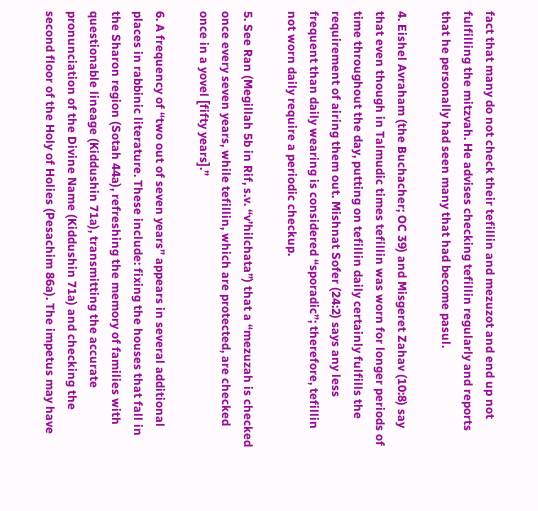fact that many do not check their tefillin and mezuzot and end up not fulfilling the mitzvah. He advises checking tefillin regularly and reports that he personally had seen many that had become pasul.

4. Eishel Avraham (the Buchacher; OC 39) and Misgeret Zahav (10:8) say that even though in Talmudic times tefillin was worn for longer periods of time throughout the day, putting on tefillin daily certainly fulfills the requirement of airing them out. Mishnat Sofer (24:2) says any less frequent than daily wearing is considered “sporadic”; therefore, tefillin not worn daily require a periodic checkup.

5. See Ran (Megillah 5b in Rif, s.v. “v’hilchata”) that a “mezuzah is checked once every seven years, while tefillin, which are protected, are checked once in a yovel [fifty years].”

6. A frequency of “two out of seven years” appears in several additional places in rabbinic literature. These include: fixing the houses that fall in the Sharon region (Sotah 44a), refreshing the memory of families with questionable lineage (Kiddushin 71a), transmitting the accurate pronunciation of the Divine Name (Kiddushin 71a) and checking the second floor of the Holy of Holies (Pesachim 86a). The impetus may have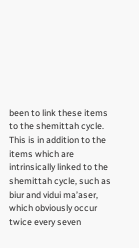been to link these items to the shemittah cycle. This is in addition to the items which are intrinsically linked to the shemittah cycle, such as biur and vidui ma’aser, which obviously occur twice every seven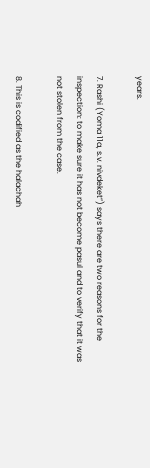years.

7. Rashi (Yoma 11a, s.v. nivdeket”) says there are two reasons for the inspection: to make sure it has not become pasul and to verify that it was not stolen from the case.

8. This is codified as the halachah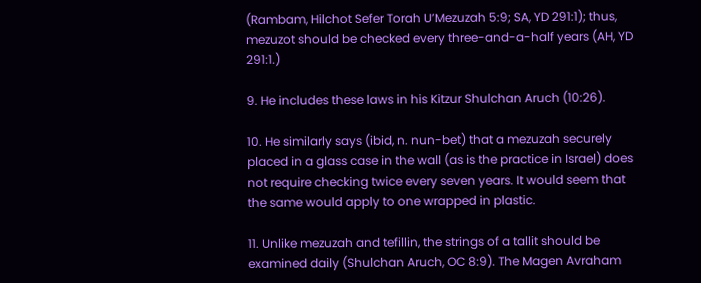(Rambam, Hilchot Sefer Torah U’Mezuzah 5:9; SA, YD 291:1); thus, mezuzot should be checked every three-and-a-half years (AH, YD 291:1.)

9. He includes these laws in his Kitzur Shulchan Aruch (10:26).

10. He similarly says (ibid, n. nun-bet) that a mezuzah securely placed in a glass case in the wall (as is the practice in Israel) does not require checking twice every seven years. It would seem that the same would apply to one wrapped in plastic.

11. Unlike mezuzah and tefillin, the strings of a tallit should be examined daily (Shulchan Aruch, OC 8:9). The Magen Avraham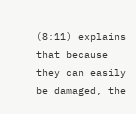(8:11) explains that because they can easily be damaged, the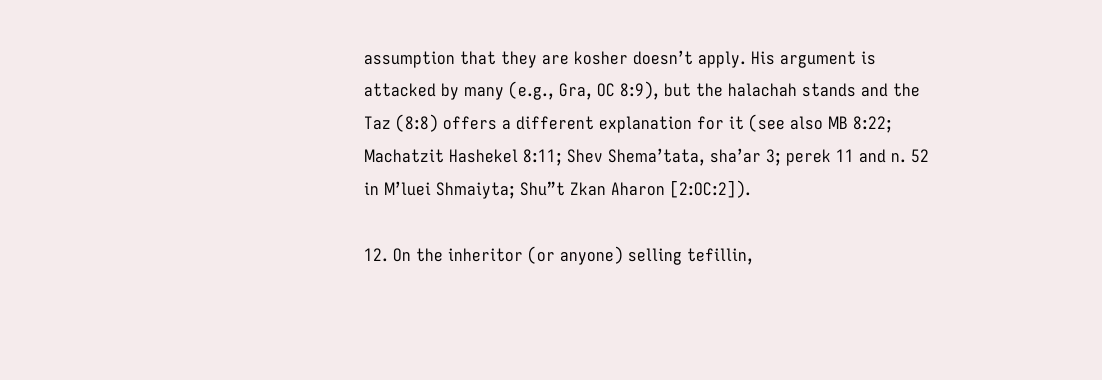assumption that they are kosher doesn’t apply. His argument is attacked by many (e.g., Gra, OC 8:9), but the halachah stands and the Taz (8:8) offers a different explanation for it (see also MB 8:22; Machatzit Hashekel 8:11; Shev Shema’tata, sha’ar 3; perek 11 and n. 52 in M’luei Shmaiyta; Shu”t Zkan Aharon [2:OC:2]).

12. On the inheritor (or anyone) selling tefillin,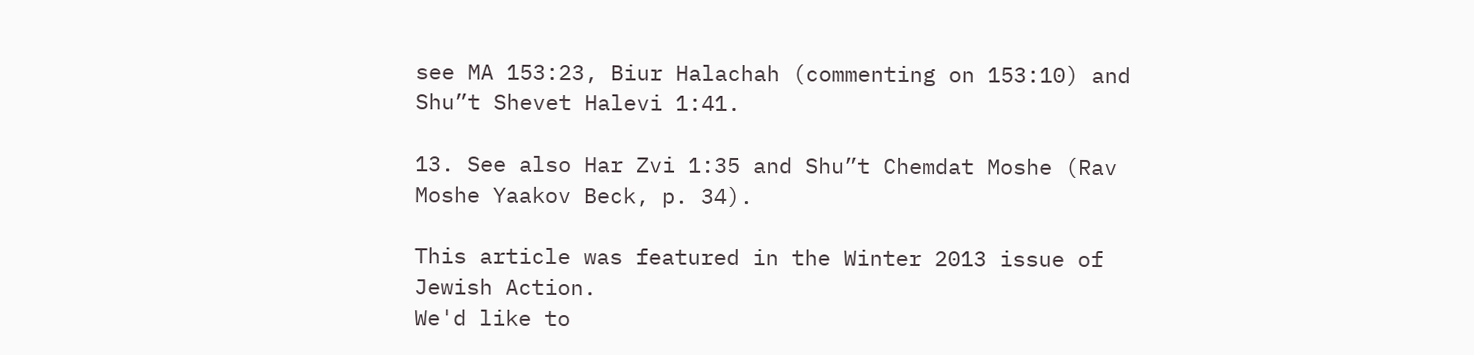see MA 153:23, Biur Halachah (commenting on 153:10) and Shu”t Shevet Halevi 1:41.

13. See also Har Zvi 1:35 and Shu”t Chemdat Moshe (Rav Moshe Yaakov Beck, p. 34).

This article was featured in the Winter 2013 issue of Jewish Action.
We'd like to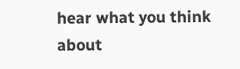hear what you think about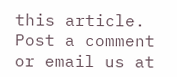this article. Post a comment or email us at